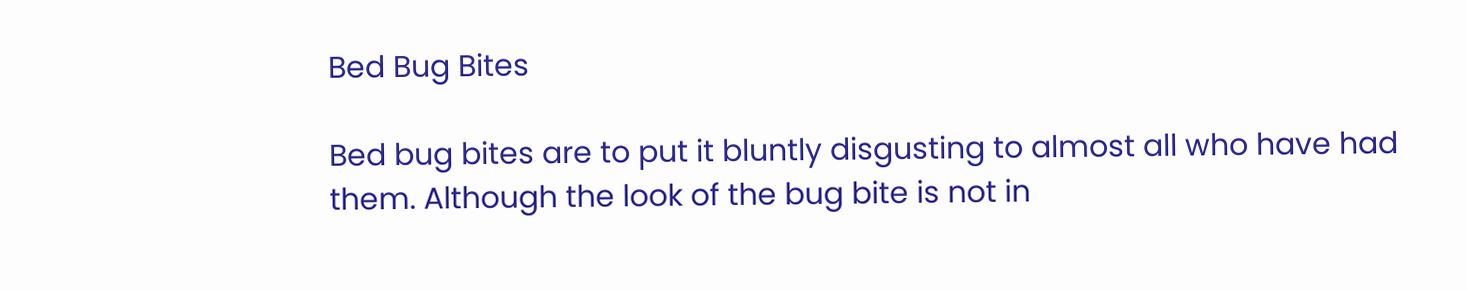Bed Bug Bites

Bed bug bites are to put it bluntly disgusting to almost all who have had them. Although the look of the bug bite is not in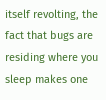itself revolting, the fact that bugs are residing where you sleep makes one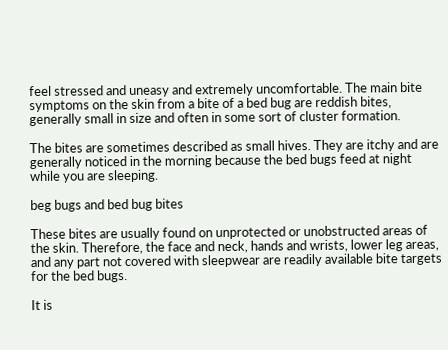feel stressed and uneasy and extremely uncomfortable. The main bite symptoms on the skin from a bite of a bed bug are reddish bites, generally small in size and often in some sort of cluster formation.

The bites are sometimes described as small hives. They are itchy and are generally noticed in the morning because the bed bugs feed at night while you are sleeping.

beg bugs and bed bug bites

These bites are usually found on unprotected or unobstructed areas of the skin. Therefore, the face and neck, hands and wrists, lower leg areas, and any part not covered with sleepwear are readily available bite targets for the bed bugs.

It is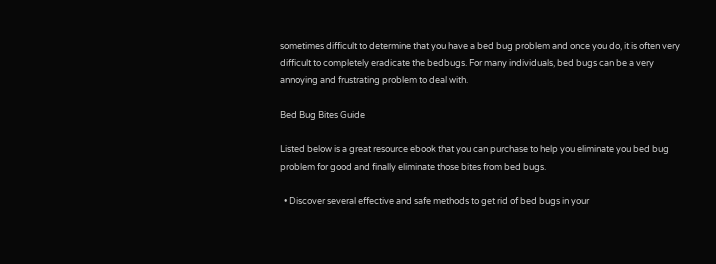sometimes difficult to determine that you have a bed bug problem and once you do, it is often very difficult to completely eradicate the bedbugs. For many individuals, bed bugs can be a very annoying and frustrating problem to deal with.

Bed Bug Bites Guide

Listed below is a great resource ebook that you can purchase to help you eliminate you bed bug problem for good and finally eliminate those bites from bed bugs.

  • Discover several effective and safe methods to get rid of bed bugs in your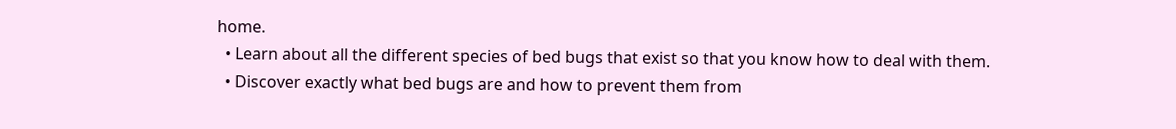home.
  • Learn about all the different species of bed bugs that exist so that you know how to deal with them.
  • Discover exactly what bed bugs are and how to prevent them from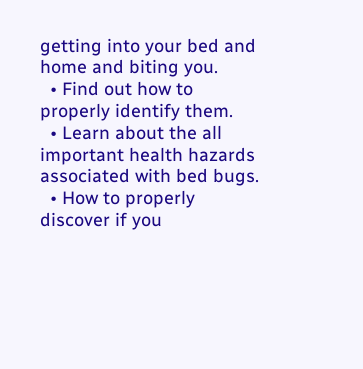getting into your bed and home and biting you.
  • Find out how to properly identify them.
  • Learn about the all important health hazards associated with bed bugs.
  • How to properly discover if you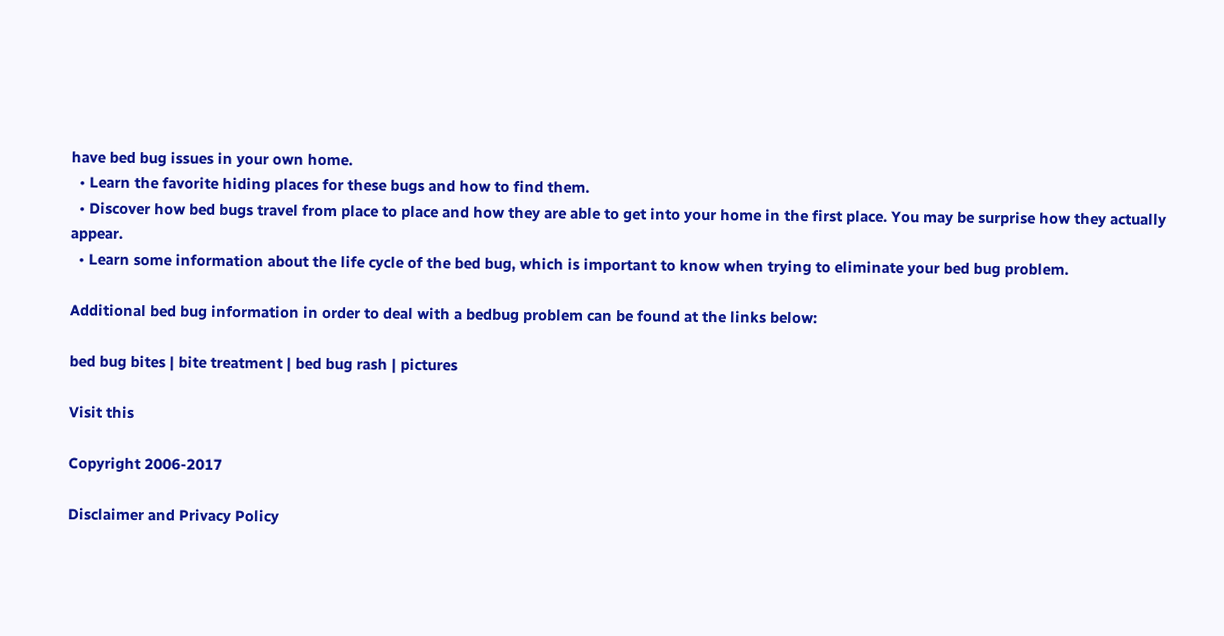have bed bug issues in your own home.
  • Learn the favorite hiding places for these bugs and how to find them.
  • Discover how bed bugs travel from place to place and how they are able to get into your home in the first place. You may be surprise how they actually appear.
  • Learn some information about the life cycle of the bed bug, which is important to know when trying to eliminate your bed bug problem.

Additional bed bug information in order to deal with a bedbug problem can be found at the links below:

bed bug bites | bite treatment | bed bug rash | pictures

Visit this

Copyright 2006-2017

Disclaimer and Privacy Policy